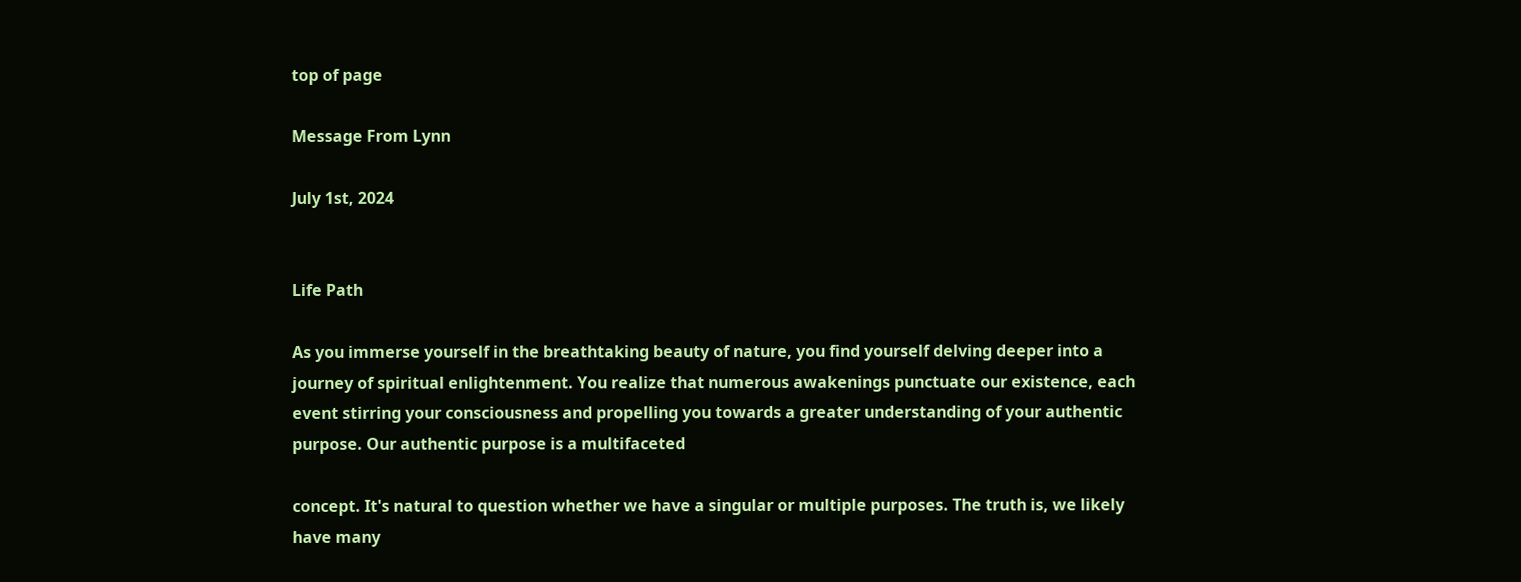top of page

Message From Lynn

July 1st, 2024


Life Path

As you immerse yourself in the breathtaking beauty of nature, you find yourself delving deeper into a journey of spiritual enlightenment. You realize that numerous awakenings punctuate our existence, each event stirring your consciousness and propelling you towards a greater understanding of your authentic purpose. Our authentic purpose is a multifaceted

concept. It's natural to question whether we have a singular or multiple purposes. The truth is, we likely have many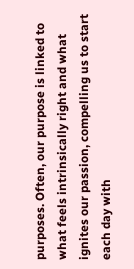purposes. Often, our purpose is linked to what feels intrinsically right and what ignites our passion, compelling us to start each day with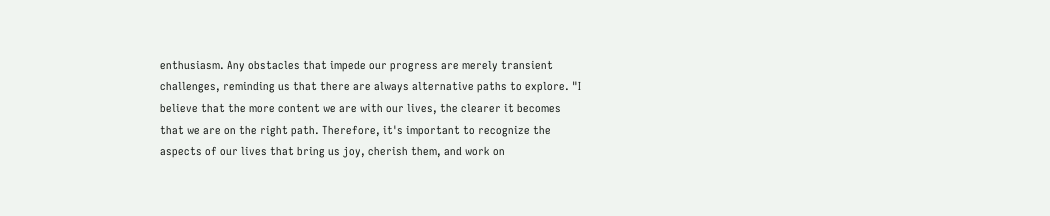enthusiasm. Any obstacles that impede our progress are merely transient challenges, reminding us that there are always alternative paths to explore. "I believe that the more content we are with our lives, the clearer it becomes that we are on the right path. Therefore, it's important to recognize the aspects of our lives that bring us joy, cherish them, and work on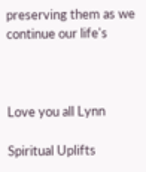preserving them as we continue our life's



Love you all Lynn

Spiritual Uplifts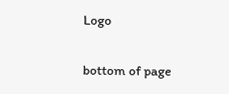Logo


bottom of page